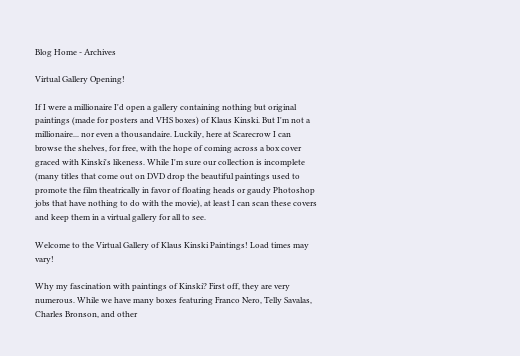Blog Home - Archives

Virtual Gallery Opening!

If I were a millionaire I'd open a gallery containing nothing but original paintings (made for posters and VHS boxes) of Klaus Kinski. But I'm not a millionaire... nor even a thousandaire. Luckily, here at Scarecrow I can browse the shelves, for free, with the hope of coming across a box cover graced with Kinski's likeness. While I'm sure our collection is incomplete (many titles that come out on DVD drop the beautiful paintings used to promote the film theatrically in favor of floating heads or gaudy Photoshop jobs that have nothing to do with the movie), at least I can scan these covers and keep them in a virtual gallery for all to see.

Welcome to the Virtual Gallery of Klaus Kinski Paintings! Load times may vary!

Why my fascination with paintings of Kinski? First off, they are very numerous. While we have many boxes featuring Franco Nero, Telly Savalas, Charles Bronson, and other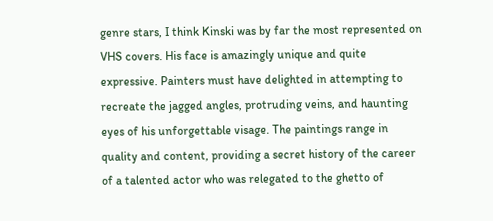genre stars, I think Kinski was by far the most represented on VHS covers. His face is amazingly unique and quite expressive. Painters must have delighted in attempting to recreate the jagged angles, protruding veins, and haunting eyes of his unforgettable visage. The paintings range in quality and content, providing a secret history of the career of a talented actor who was relegated to the ghetto of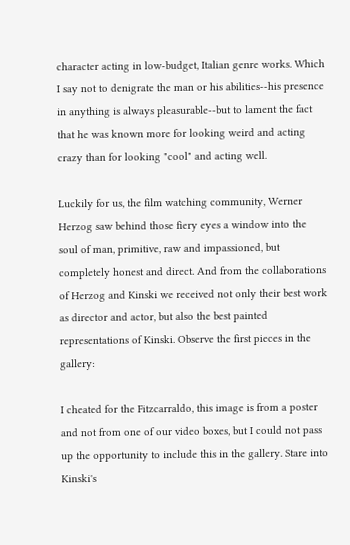character acting in low-budget, Italian genre works. Which I say not to denigrate the man or his abilities--his presence in anything is always pleasurable--but to lament the fact that he was known more for looking weird and acting crazy than for looking "cool" and acting well.

Luckily for us, the film watching community, Werner Herzog saw behind those fiery eyes a window into the soul of man, primitive, raw and impassioned, but completely honest and direct. And from the collaborations of Herzog and Kinski we received not only their best work as director and actor, but also the best painted representations of Kinski. Observe the first pieces in the gallery:

I cheated for the Fitzcarraldo, this image is from a poster and not from one of our video boxes, but I could not pass up the opportunity to include this in the gallery. Stare into Kinski's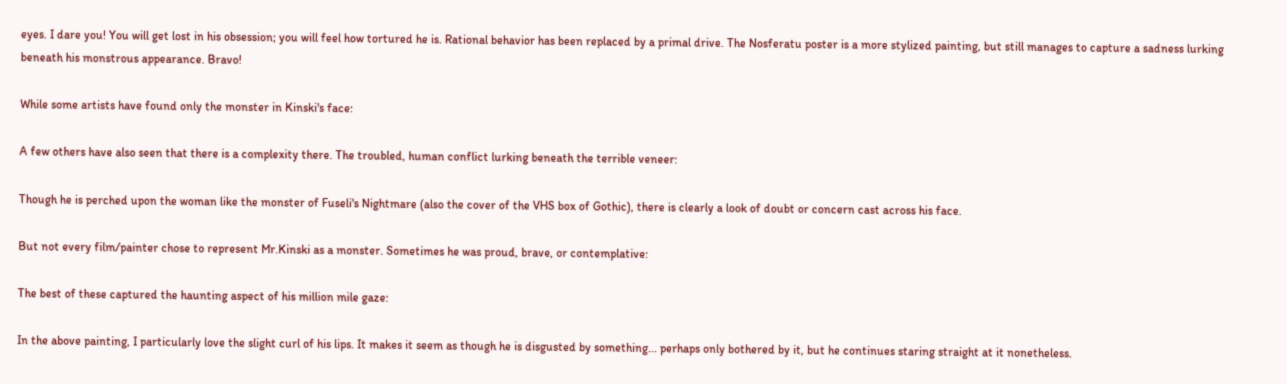eyes. I dare you! You will get lost in his obsession; you will feel how tortured he is. Rational behavior has been replaced by a primal drive. The Nosferatu poster is a more stylized painting, but still manages to capture a sadness lurking beneath his monstrous appearance. Bravo!

While some artists have found only the monster in Kinski's face:

A few others have also seen that there is a complexity there. The troubled, human conflict lurking beneath the terrible veneer:

Though he is perched upon the woman like the monster of Fuseli's Nightmare (also the cover of the VHS box of Gothic), there is clearly a look of doubt or concern cast across his face.

But not every film/painter chose to represent Mr.Kinski as a monster. Sometimes he was proud, brave, or contemplative:

The best of these captured the haunting aspect of his million mile gaze:

In the above painting, I particularly love the slight curl of his lips. It makes it seem as though he is disgusted by something... perhaps only bothered by it, but he continues staring straight at it nonetheless.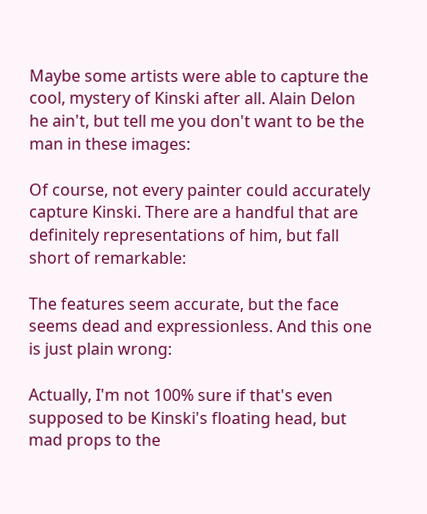Maybe some artists were able to capture the cool, mystery of Kinski after all. Alain Delon he ain't, but tell me you don't want to be the man in these images:

Of course, not every painter could accurately capture Kinski. There are a handful that are definitely representations of him, but fall short of remarkable:

The features seem accurate, but the face seems dead and expressionless. And this one is just plain wrong:

Actually, I'm not 100% sure if that's even supposed to be Kinski's floating head, but mad props to the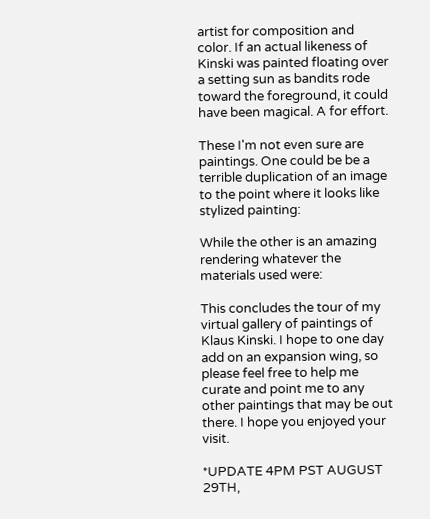artist for composition and color. If an actual likeness of Kinski was painted floating over a setting sun as bandits rode toward the foreground, it could have been magical. A for effort.

These I'm not even sure are paintings. One could be be a terrible duplication of an image to the point where it looks like stylized painting:

While the other is an amazing rendering whatever the materials used were:

This concludes the tour of my virtual gallery of paintings of Klaus Kinski. I hope to one day add on an expansion wing, so please feel free to help me curate and point me to any other paintings that may be out there. I hope you enjoyed your visit.

*UPDATE 4PM PST AUGUST 29TH,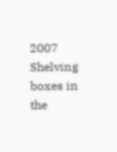2007 Shelving boxes in the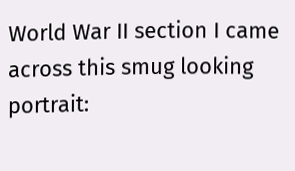World War II section I came across this smug looking portrait: